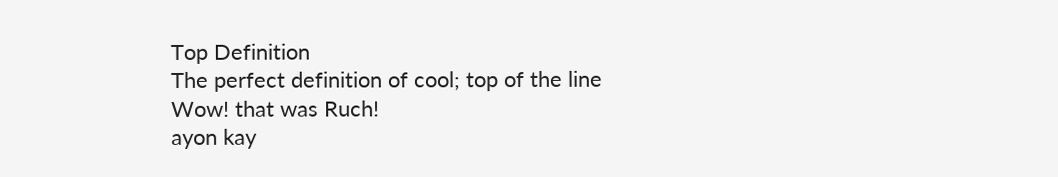Top Definition
The perfect definition of cool; top of the line
Wow! that was Ruch!
ayon kay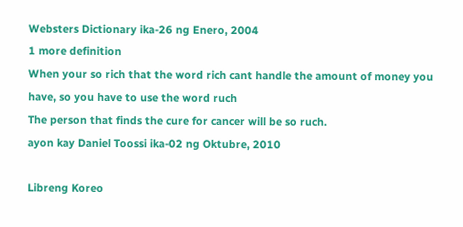Websters Dictionary ika-26 ng Enero, 2004
1 more definition
When your so rich that the word rich cant handle the amount of money you have, so you have to use the word ruch
The person that finds the cure for cancer will be so ruch.
ayon kay Daniel Toossi ika-02 ng Oktubre, 2010

Libreng Koreo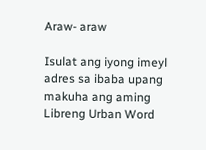Araw- araw

Isulat ang iyong imeyl adres sa ibaba upang makuha ang aming Libreng Urban Word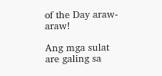of the Day araw- araw!

Ang mga sulat are galing sa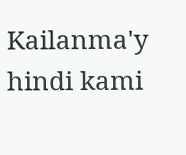Kailanma'y hindi kami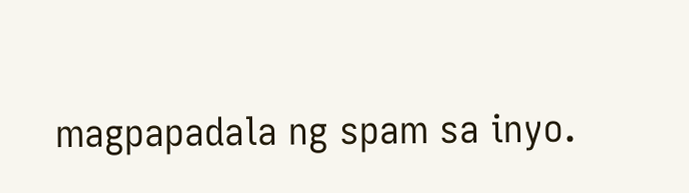magpapadala ng spam sa inyo.